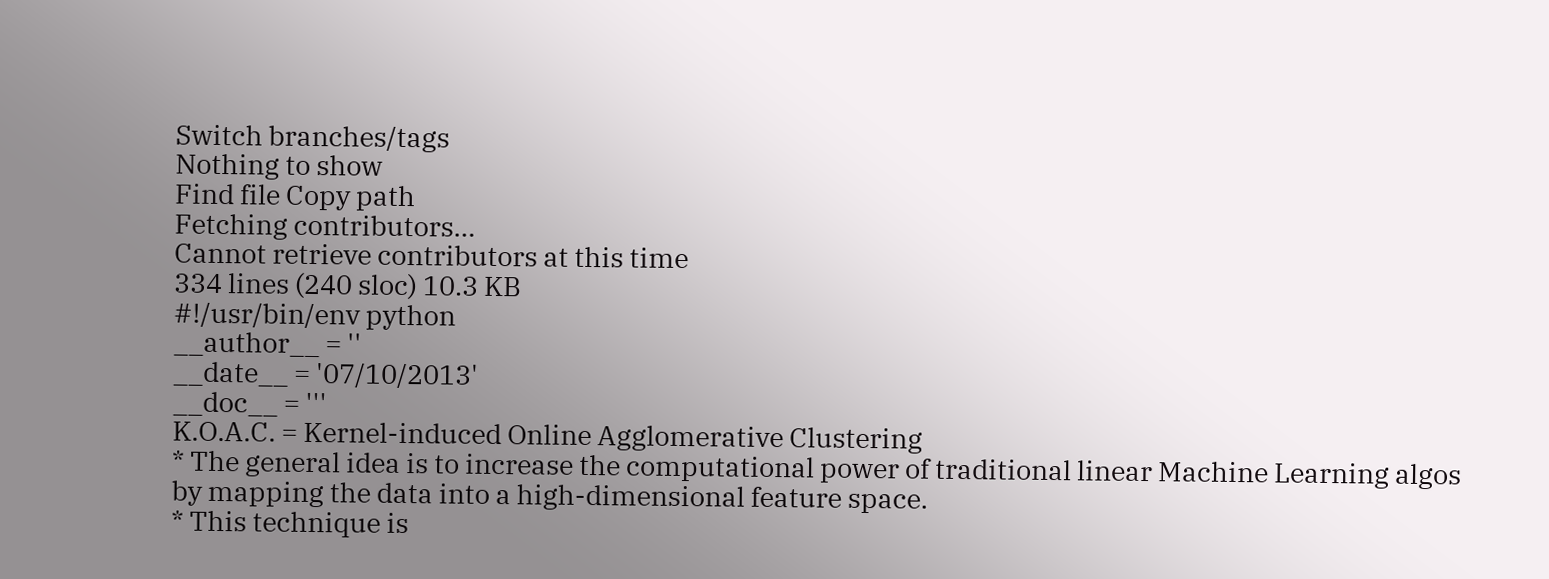Switch branches/tags
Nothing to show
Find file Copy path
Fetching contributors…
Cannot retrieve contributors at this time
334 lines (240 sloc) 10.3 KB
#!/usr/bin/env python
__author__ = ''
__date__ = '07/10/2013'
__doc__ = '''
K.O.A.C. = Kernel-induced Online Agglomerative Clustering
* The general idea is to increase the computational power of traditional linear Machine Learning algos
by mapping the data into a high-dimensional feature space.
* This technique is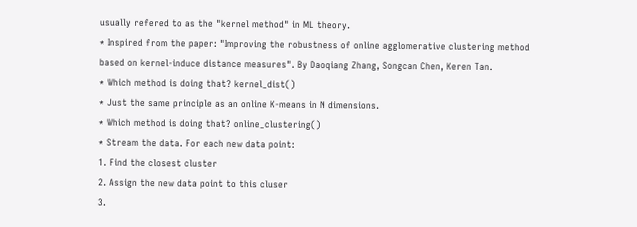usually refered to as the "kernel method" in ML theory.
* Inspired from the paper: "Improving the robustness of online agglomerative clustering method
based on kernel-induce distance measures". By Daoqiang Zhang, Songcan Chen, Keren Tan.
* Which method is doing that? kernel_dist()
* Just the same principle as an online K-means in N dimensions.
* Which method is doing that? online_clustering()
* Stream the data. For each new data point:
1. Find the closest cluster
2. Assign the new data point to this cluser
3.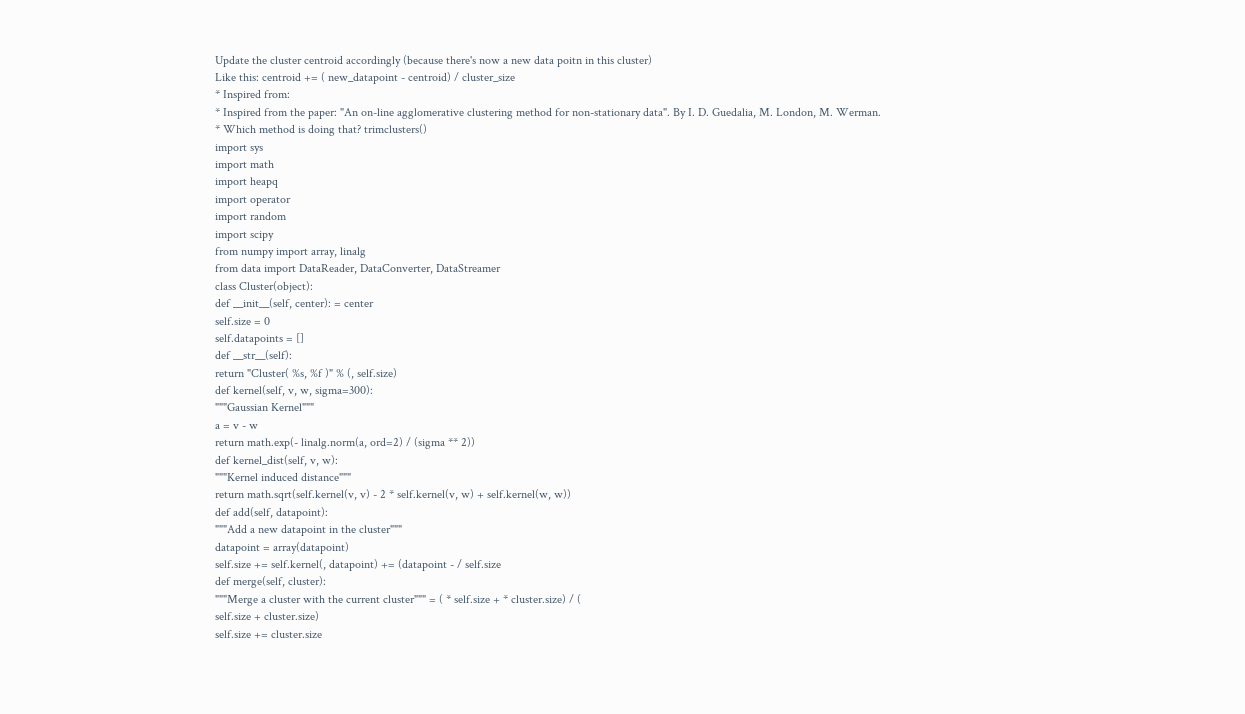Update the cluster centroid accordingly (because there's now a new data poitn in this cluster)
Like this: centroid += ( new_datapoint - centroid) / cluster_size
* Inspired from:
* Inspired from the paper: "An on-line agglomerative clustering method for non-stationary data". By I. D. Guedalia, M. London, M. Werman.
* Which method is doing that? trimclusters()
import sys
import math
import heapq
import operator
import random
import scipy
from numpy import array, linalg
from data import DataReader, DataConverter, DataStreamer
class Cluster(object):
def __init__(self, center): = center
self.size = 0
self.datapoints = []
def __str__(self):
return "Cluster( %s, %f )" % (, self.size)
def kernel(self, v, w, sigma=300):
"""Gaussian Kernel"""
a = v - w
return math.exp(- linalg.norm(a, ord=2) / (sigma ** 2))
def kernel_dist(self, v, w):
"""Kernel induced distance"""
return math.sqrt(self.kernel(v, v) - 2 * self.kernel(v, w) + self.kernel(w, w))
def add(self, datapoint):
"""Add a new datapoint in the cluster"""
datapoint = array(datapoint)
self.size += self.kernel(, datapoint) += (datapoint - / self.size
def merge(self, cluster):
"""Merge a cluster with the current cluster""" = ( * self.size + * cluster.size) / (
self.size + cluster.size)
self.size += cluster.size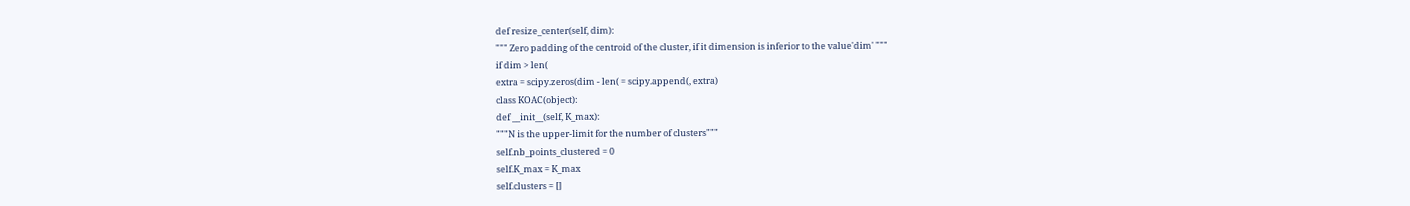def resize_center(self, dim):
""" Zero padding of the centroid of the cluster, if it dimension is inferior to the value'dim' """
if dim > len(
extra = scipy.zeros(dim - len( = scipy.append(, extra)
class KOAC(object):
def __init__(self, K_max):
"""N is the upper-limit for the number of clusters"""
self.nb_points_clustered = 0
self.K_max = K_max
self.clusters = []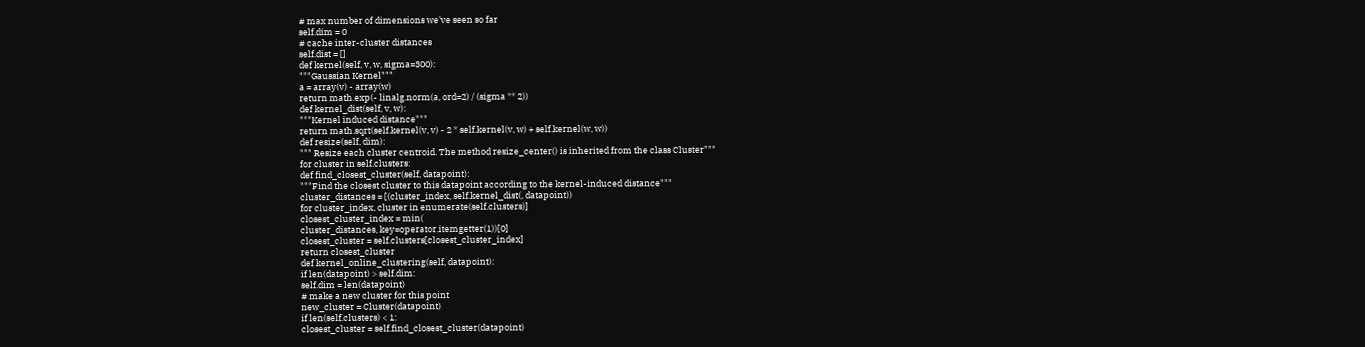# max number of dimensions we've seen so far
self.dim = 0
# cache inter-cluster distances
self.dist = []
def kernel(self, v, w, sigma=300):
"""Gaussian Kernel"""
a = array(v) - array(w)
return math.exp(- linalg.norm(a, ord=2) / (sigma ** 2))
def kernel_dist(self, v, w):
"""Kernel induced distance"""
return math.sqrt(self.kernel(v, v) - 2 * self.kernel(v, w) + self.kernel(w, w))
def resize(self, dim):
""" Resize each cluster centroid. The method resize_center() is inherited from the class Cluster"""
for cluster in self.clusters:
def find_closest_cluster(self, datapoint):
"""Find the closest cluster to this datapoint according to the kernel-induced distance"""
cluster_distances = [(cluster_index, self.kernel_dist(, datapoint))
for cluster_index, cluster in enumerate(self.clusters)]
closest_cluster_index = min(
cluster_distances, key=operator.itemgetter(1))[0]
closest_cluster = self.clusters[closest_cluster_index]
return closest_cluster
def kernel_online_clustering(self, datapoint):
if len(datapoint) > self.dim:
self.dim = len(datapoint)
# make a new cluster for this point
new_cluster = Cluster(datapoint)
if len(self.clusters) < 1:
closest_cluster = self.find_closest_cluster(datapoint)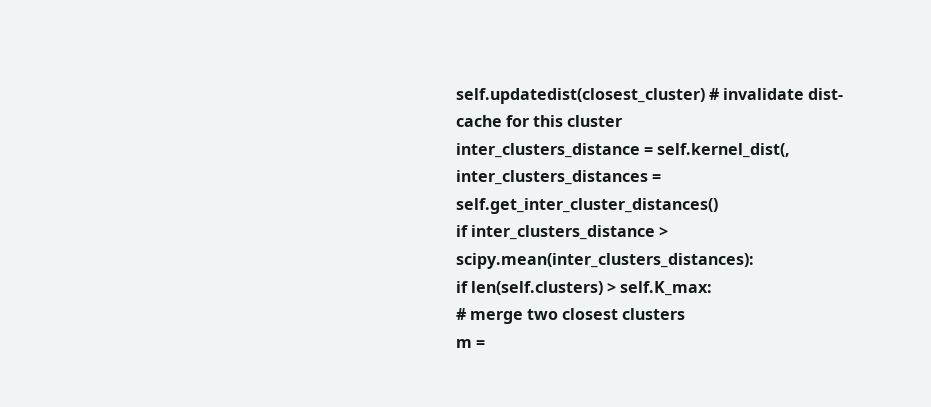self.updatedist(closest_cluster) # invalidate dist-cache for this cluster
inter_clusters_distance = self.kernel_dist(,
inter_clusters_distances = self.get_inter_cluster_distances()
if inter_clusters_distance > scipy.mean(inter_clusters_distances):
if len(self.clusters) > self.K_max:
# merge two closest clusters
m =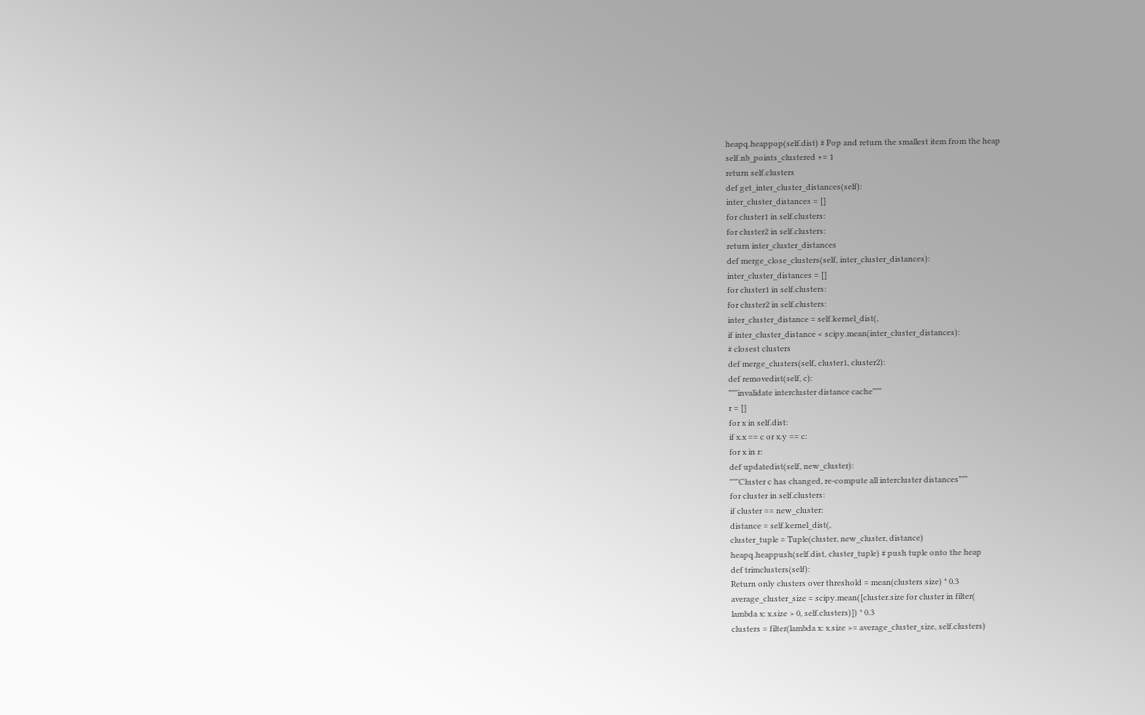heapq.heappop(self.dist) # Pop and return the smallest item from the heap
self.nb_points_clustered += 1
return self.clusters
def get_inter_cluster_distances(self):
inter_cluster_distances = []
for cluster1 in self.clusters:
for cluster2 in self.clusters:
return inter_cluster_distances
def merge_close_clusters(self, inter_cluster_distances):
inter_cluster_distances = []
for cluster1 in self.clusters:
for cluster2 in self.clusters:
inter_cluster_distance = self.kernel_dist(,
if inter_cluster_distance < scipy.mean(inter_cluster_distances):
# closest clusters
def merge_clusters(self, cluster1, cluster2):
def removedist(self, c):
"""invalidate intercluster distance cache"""
r = []
for x in self.dist:
if x.x == c or x.y == c:
for x in r:
def updatedist(self, new_cluster):
"""Cluster c has changed, re-compute all intercluster distances"""
for cluster in self.clusters:
if cluster == new_cluster:
distance = self.kernel_dist(,
cluster_tuple = Tuple(cluster, new_cluster, distance)
heapq.heappush(self.dist, cluster_tuple) # push tuple onto the heap
def trimclusters(self):
Return only clusters over threshold = mean(clusters size) * 0.3
average_cluster_size = scipy.mean([cluster.size for cluster in filter(
lambda x: x.size > 0, self.clusters)]) * 0.3
clusters = filter(lambda x: x.size >= average_cluster_size, self.clusters)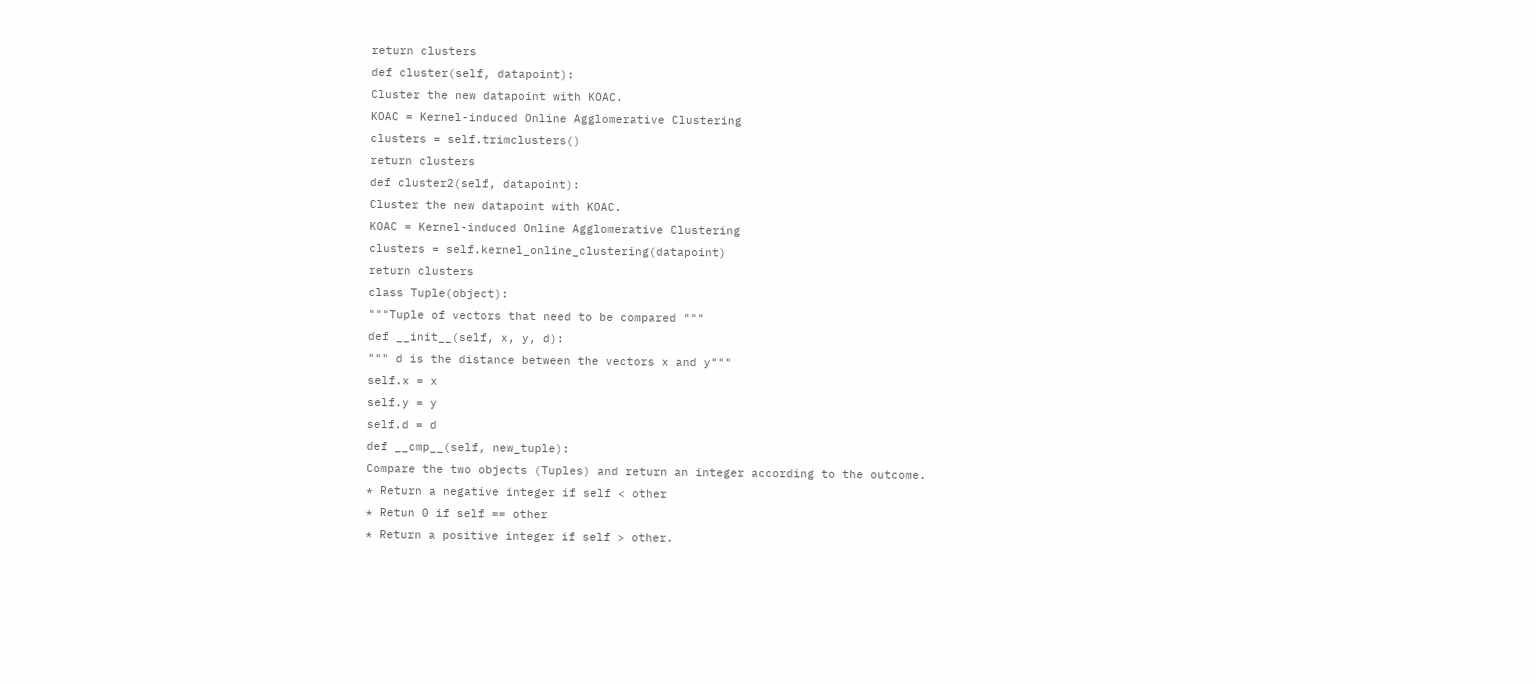return clusters
def cluster(self, datapoint):
Cluster the new datapoint with KOAC.
KOAC = Kernel-induced Online Agglomerative Clustering
clusters = self.trimclusters()
return clusters
def cluster2(self, datapoint):
Cluster the new datapoint with KOAC.
KOAC = Kernel-induced Online Agglomerative Clustering
clusters = self.kernel_online_clustering(datapoint)
return clusters
class Tuple(object):
"""Tuple of vectors that need to be compared """
def __init__(self, x, y, d):
""" d is the distance between the vectors x and y"""
self.x = x
self.y = y
self.d = d
def __cmp__(self, new_tuple):
Compare the two objects (Tuples) and return an integer according to the outcome.
* Return a negative integer if self < other
* Retun 0 if self == other
* Return a positive integer if self > other.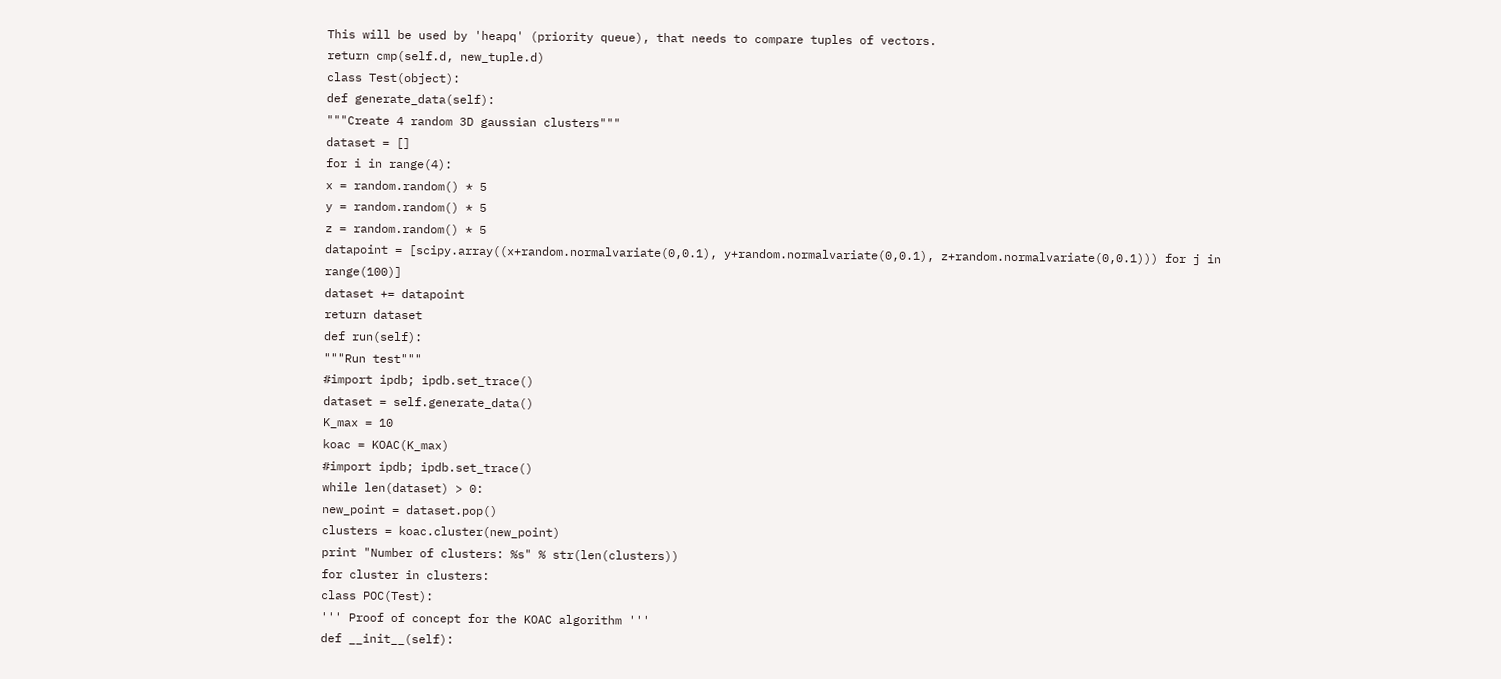This will be used by 'heapq' (priority queue), that needs to compare tuples of vectors.
return cmp(self.d, new_tuple.d)
class Test(object):
def generate_data(self):
"""Create 4 random 3D gaussian clusters"""
dataset = []
for i in range(4):
x = random.random() * 5
y = random.random() * 5
z = random.random() * 5
datapoint = [scipy.array((x+random.normalvariate(0,0.1), y+random.normalvariate(0,0.1), z+random.normalvariate(0,0.1))) for j in range(100)]
dataset += datapoint
return dataset
def run(self):
"""Run test"""
#import ipdb; ipdb.set_trace()
dataset = self.generate_data()
K_max = 10
koac = KOAC(K_max)
#import ipdb; ipdb.set_trace()
while len(dataset) > 0:
new_point = dataset.pop()
clusters = koac.cluster(new_point)
print "Number of clusters: %s" % str(len(clusters))
for cluster in clusters:
class POC(Test):
''' Proof of concept for the KOAC algorithm '''
def __init__(self):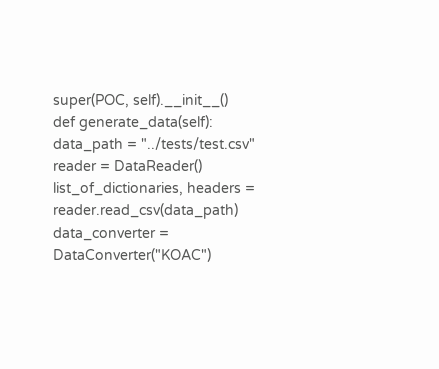super(POC, self).__init__()
def generate_data(self):
data_path = "../tests/test.csv"
reader = DataReader()
list_of_dictionaries, headers = reader.read_csv(data_path)
data_converter = DataConverter("KOAC")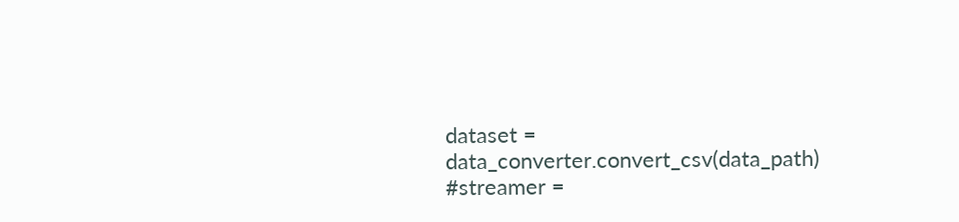dataset = data_converter.convert_csv(data_path)
#streamer =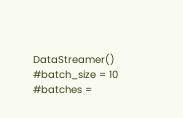DataStreamer()
#batch_size = 10
#batches =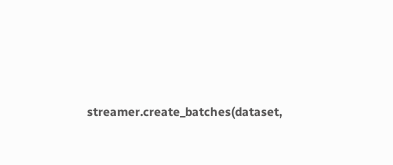streamer.create_batches(dataset,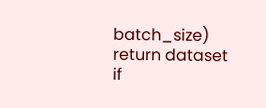batch_size)
return dataset
if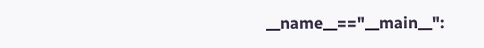__name__=="__main__":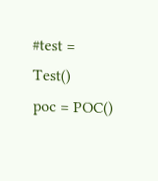#test = Test()
poc = POC()